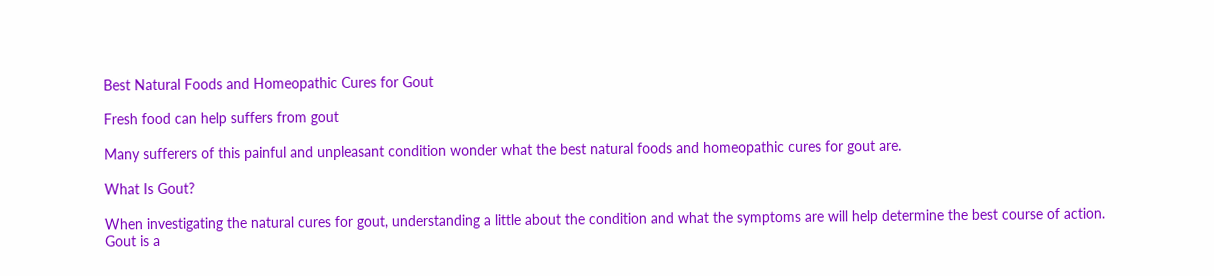Best Natural Foods and Homeopathic Cures for Gout

Fresh food can help suffers from gout

Many sufferers of this painful and unpleasant condition wonder what the best natural foods and homeopathic cures for gout are.

What Is Gout?

When investigating the natural cures for gout, understanding a little about the condition and what the symptoms are will help determine the best course of action. Gout is a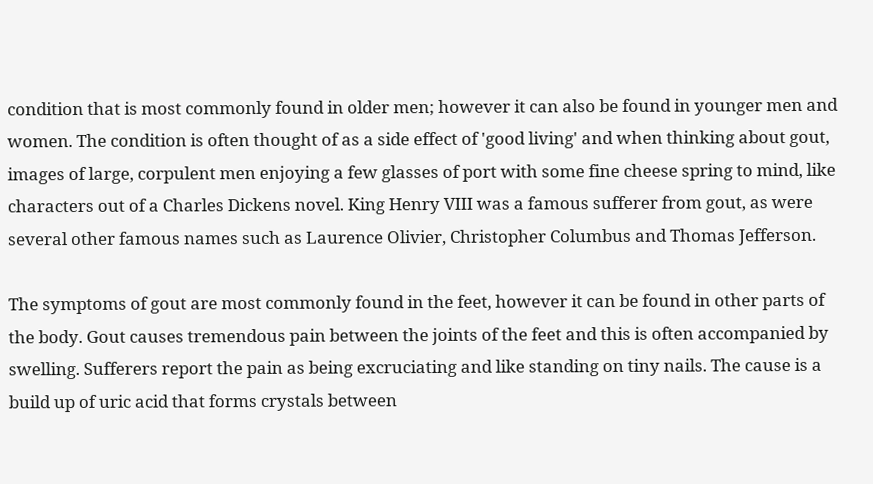condition that is most commonly found in older men; however it can also be found in younger men and women. The condition is often thought of as a side effect of 'good living' and when thinking about gout, images of large, corpulent men enjoying a few glasses of port with some fine cheese spring to mind, like characters out of a Charles Dickens novel. King Henry VIII was a famous sufferer from gout, as were several other famous names such as Laurence Olivier, Christopher Columbus and Thomas Jefferson.

The symptoms of gout are most commonly found in the feet, however it can be found in other parts of the body. Gout causes tremendous pain between the joints of the feet and this is often accompanied by swelling. Sufferers report the pain as being excruciating and like standing on tiny nails. The cause is a build up of uric acid that forms crystals between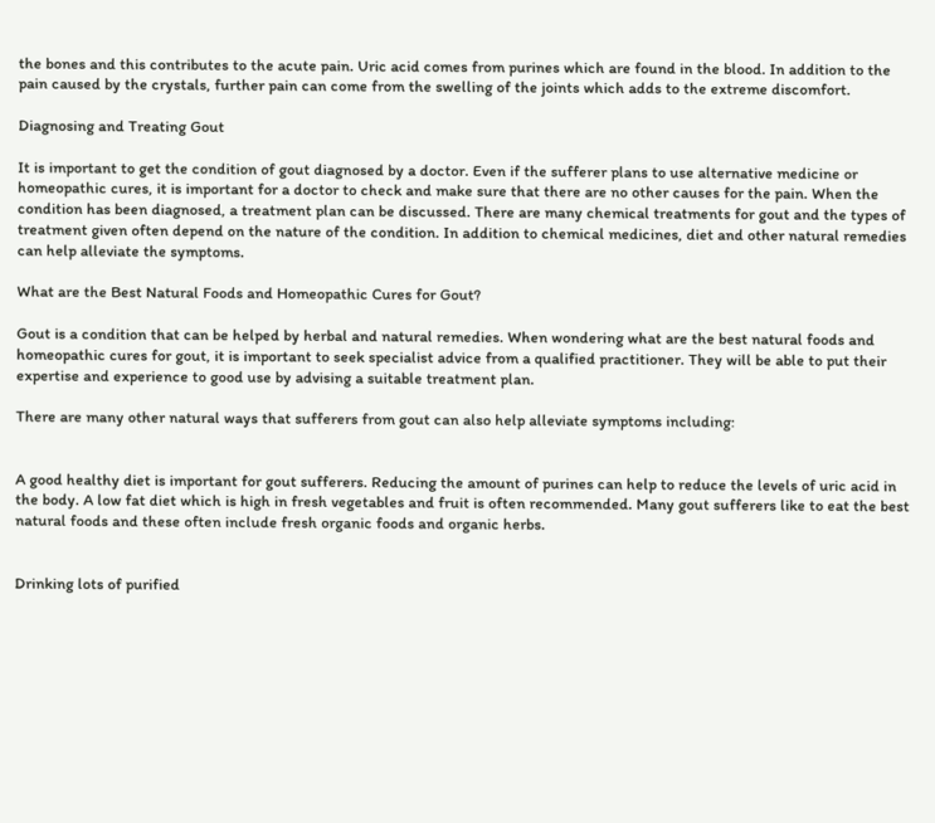the bones and this contributes to the acute pain. Uric acid comes from purines which are found in the blood. In addition to the pain caused by the crystals, further pain can come from the swelling of the joints which adds to the extreme discomfort.

Diagnosing and Treating Gout

It is important to get the condition of gout diagnosed by a doctor. Even if the sufferer plans to use alternative medicine or homeopathic cures, it is important for a doctor to check and make sure that there are no other causes for the pain. When the condition has been diagnosed, a treatment plan can be discussed. There are many chemical treatments for gout and the types of treatment given often depend on the nature of the condition. In addition to chemical medicines, diet and other natural remedies can help alleviate the symptoms.

What are the Best Natural Foods and Homeopathic Cures for Gout?

Gout is a condition that can be helped by herbal and natural remedies. When wondering what are the best natural foods and homeopathic cures for gout, it is important to seek specialist advice from a qualified practitioner. They will be able to put their expertise and experience to good use by advising a suitable treatment plan.

There are many other natural ways that sufferers from gout can also help alleviate symptoms including:


A good healthy diet is important for gout sufferers. Reducing the amount of purines can help to reduce the levels of uric acid in the body. A low fat diet which is high in fresh vegetables and fruit is often recommended. Many gout sufferers like to eat the best natural foods and these often include fresh organic foods and organic herbs.


Drinking lots of purified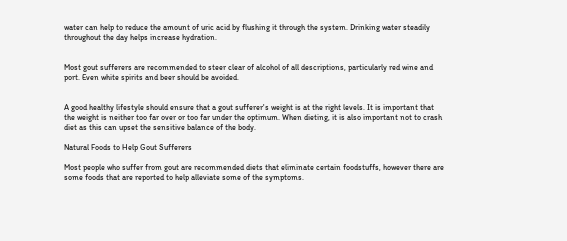water can help to reduce the amount of uric acid by flushing it through the system. Drinking water steadily throughout the day helps increase hydration.


Most gout sufferers are recommended to steer clear of alcohol of all descriptions, particularly red wine and port. Even white spirits and beer should be avoided.


A good healthy lifestyle should ensure that a gout sufferer's weight is at the right levels. It is important that the weight is neither too far over or too far under the optimum. When dieting, it is also important not to crash diet as this can upset the sensitive balance of the body.

Natural Foods to Help Gout Sufferers

Most people who suffer from gout are recommended diets that eliminate certain foodstuffs, however there are some foods that are reported to help alleviate some of the symptoms.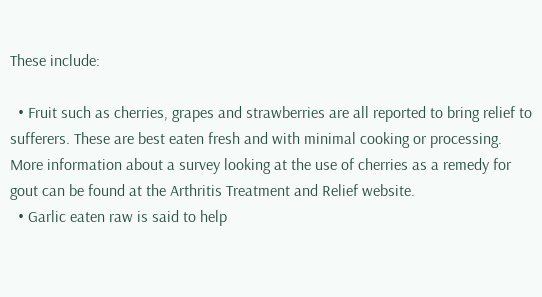These include:

  • Fruit such as cherries, grapes and strawberries are all reported to bring relief to sufferers. These are best eaten fresh and with minimal cooking or processing. More information about a survey looking at the use of cherries as a remedy for gout can be found at the Arthritis Treatment and Relief website.
  • Garlic eaten raw is said to help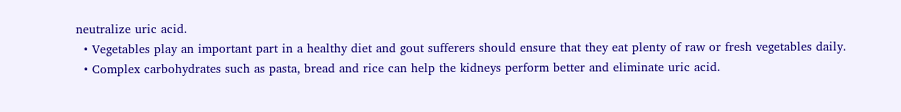neutralize uric acid.
  • Vegetables play an important part in a healthy diet and gout sufferers should ensure that they eat plenty of raw or fresh vegetables daily.
  • Complex carbohydrates such as pasta, bread and rice can help the kidneys perform better and eliminate uric acid.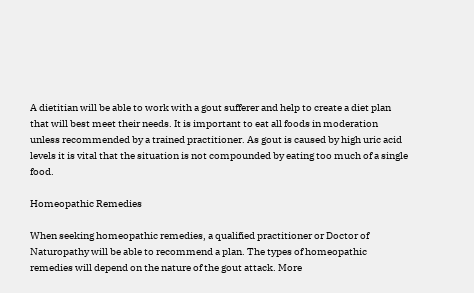A dietitian will be able to work with a gout sufferer and help to create a diet plan that will best meet their needs. It is important to eat all foods in moderation unless recommended by a trained practitioner. As gout is caused by high uric acid levels it is vital that the situation is not compounded by eating too much of a single food.

Homeopathic Remedies

When seeking homeopathic remedies, a qualified practitioner or Doctor of Naturopathy will be able to recommend a plan. The types of homeopathic remedies will depend on the nature of the gout attack. More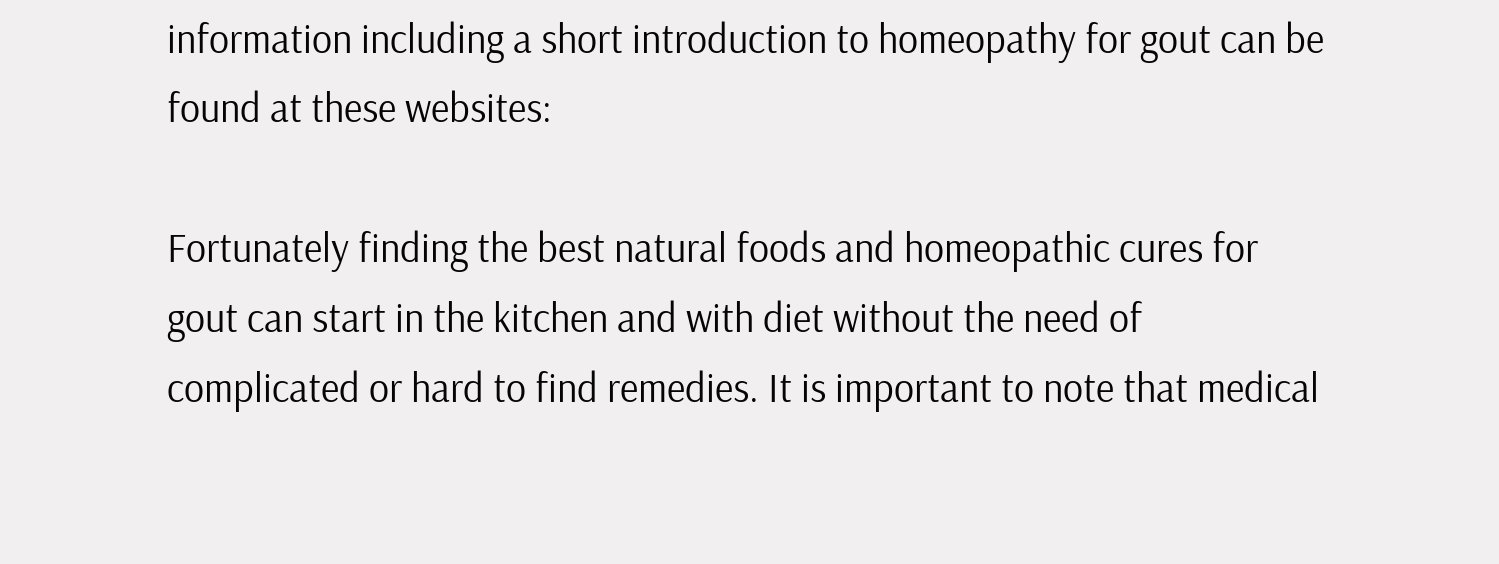information including a short introduction to homeopathy for gout can be found at these websites:

Fortunately finding the best natural foods and homeopathic cures for gout can start in the kitchen and with diet without the need of complicated or hard to find remedies. It is important to note that medical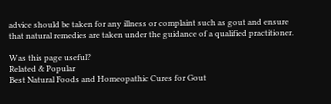advice should be taken for any illness or complaint such as gout and ensure that natural remedies are taken under the guidance of a qualified practitioner.

Was this page useful?
Related & Popular
Best Natural Foods and Homeopathic Cures for Gout